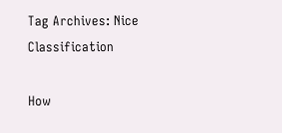Tag Archives: Nice Classification

How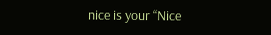nice is your “Nice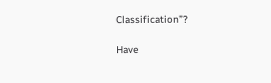Classification”?

Have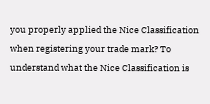you properly applied the Nice Classification when registering your trade mark? To understand what the Nice Classification is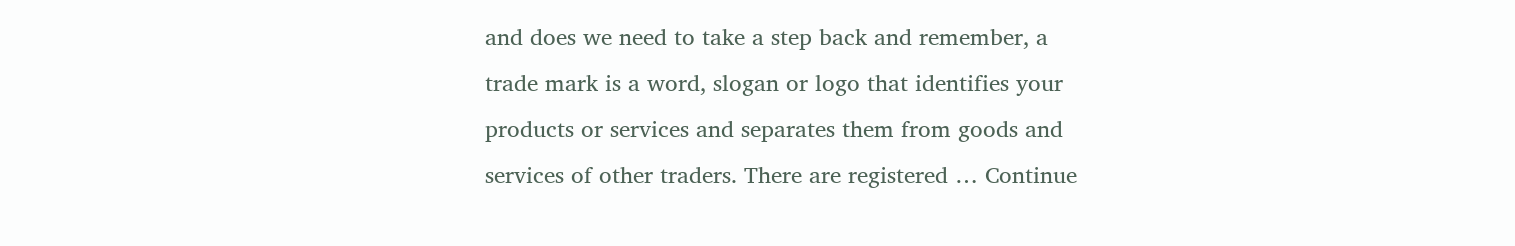and does we need to take a step back and remember, a trade mark is a word, slogan or logo that identifies your products or services and separates them from goods and services of other traders. There are registered … Continue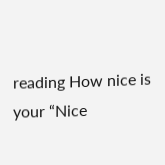reading How nice is your “Nice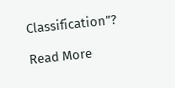Classification”?

Read More